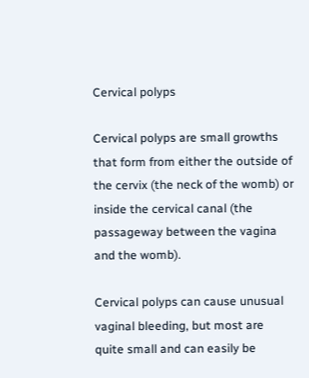Cervical polyps

Cervical polyps are small growths that form from either the outside of the cervix (the neck of the womb) or inside the cervical canal (the passageway between the vagina and the womb).

Cervical polyps can cause unusual vaginal bleeding, but most are quite small and can easily be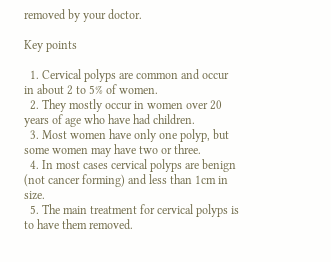removed by your doctor.

Key points

  1. Cervical polyps are common and occur in about 2 to 5% of women.
  2. They mostly occur in women over 20 years of age who have had children.
  3. Most women have only one polyp, but some women may have two or three.
  4. In most cases cervical polyps are benign (not cancer forming) and less than 1cm in size.
  5. The main treatment for cervical polyps is to have them removed.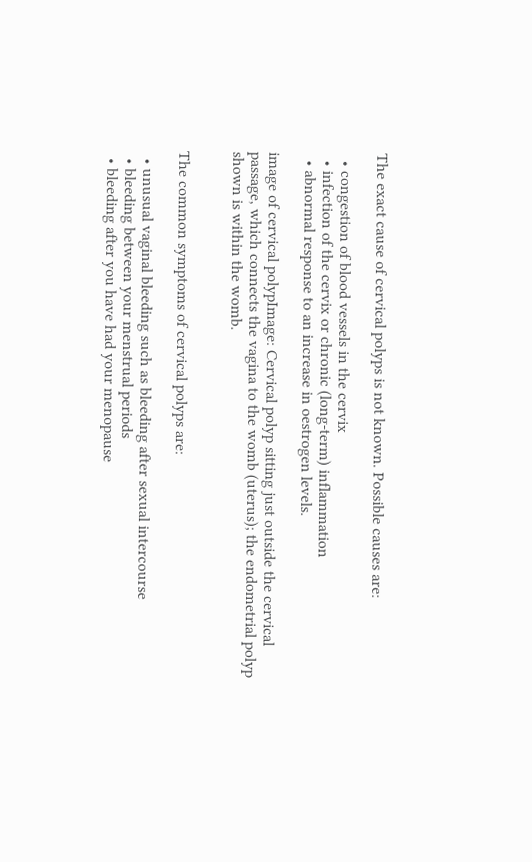The exact cause of cervical polyps is not known. Possible causes are:

  • congestion of blood vessels in the cervix
  • infection of the cervix or chronic (long-term) inflammation
  • abnormal response to an increase in oestrogen levels.

image of cervical polypImage: Cervical polyp sitting just outside the cervical passage, which connects the vagina to the womb (uterus); the endometrial polyp shown is within the womb.


The common symptoms of cervical polyps are:

  • unusual vaginal bleeding such as bleeding after sexual intercourse
  • bleeding between your menstrual periods
  • bleeding after you have had your menopause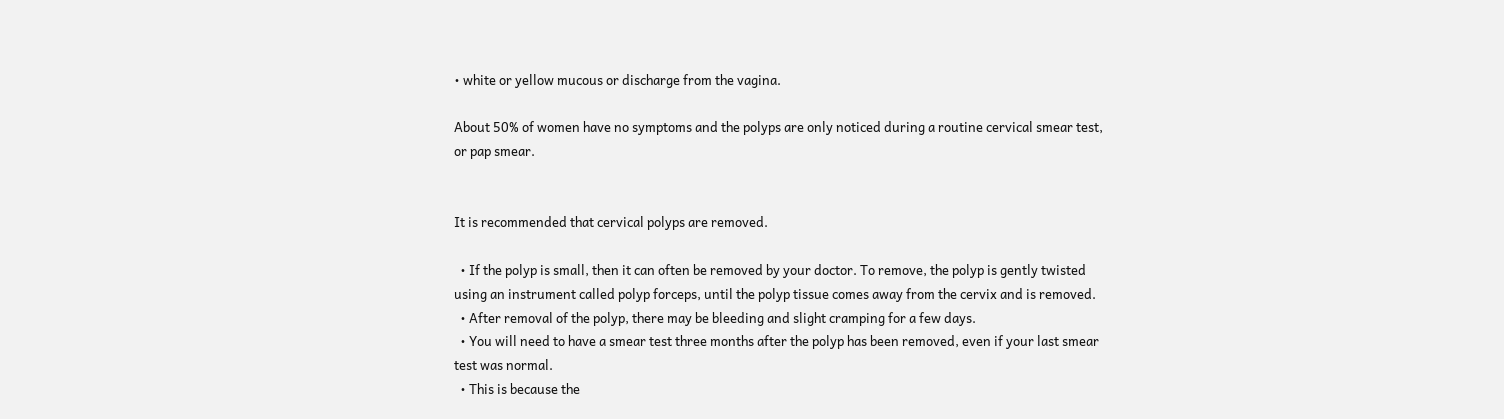• white or yellow mucous or discharge from the vagina.

About 50% of women have no symptoms and the polyps are only noticed during a routine cervical smear test, or pap smear.


It is recommended that cervical polyps are removed.

  • If the polyp is small, then it can often be removed by your doctor. To remove, the polyp is gently twisted using an instrument called polyp forceps, until the polyp tissue comes away from the cervix and is removed.
  • After removal of the polyp, there may be bleeding and slight cramping for a few days.
  • You will need to have a smear test three months after the polyp has been removed, even if your last smear test was normal.
  • This is because the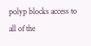polyp blocks access to all of the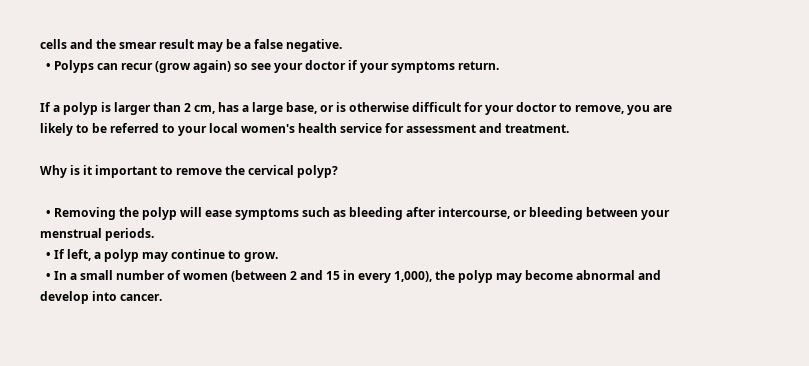cells and the smear result may be a false negative.
  • Polyps can recur (grow again) so see your doctor if your symptoms return.

If a polyp is larger than 2 cm, has a large base, or is otherwise difficult for your doctor to remove, you are likely to be referred to your local women's health service for assessment and treatment.

Why is it important to remove the cervical polyp?

  • Removing the polyp will ease symptoms such as bleeding after intercourse, or bleeding between your menstrual periods.
  • If left, a polyp may continue to grow.
  • In a small number of women (between 2 and 15 in every 1,000), the polyp may become abnormal and develop into cancer.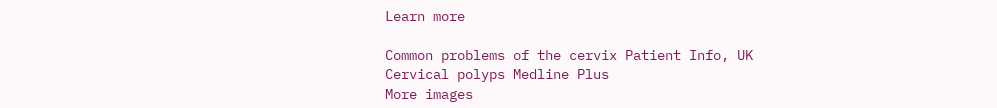Learn more

Common problems of the cervix Patient Info, UK
Cervical polyps Medline Plus
More images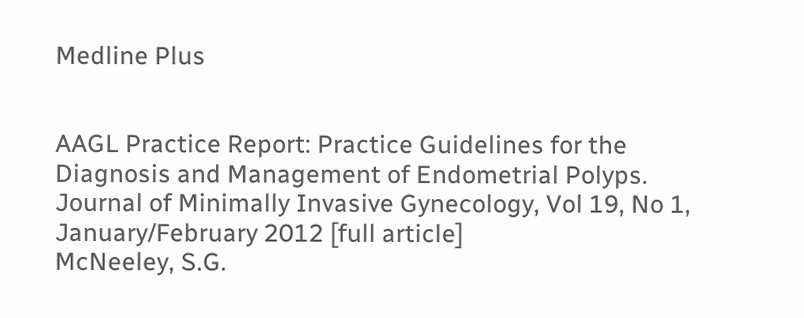Medline Plus


AAGL Practice Report: Practice Guidelines for the Diagnosis and Management of Endometrial Polyps. Journal of Minimally Invasive Gynecology, Vol 19, No 1, January/February 2012 [full article]
McNeeley, S.G.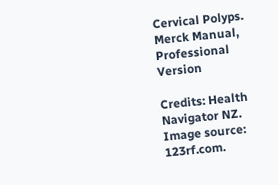Cervical Polyps. Merck Manual, Professional Version

Credits: Health Navigator NZ. Image source: 123rf.com.